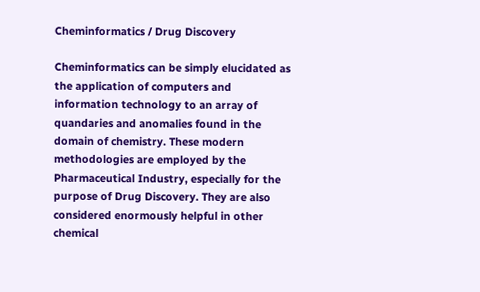Cheminformatics / Drug Discovery

Cheminformatics can be simply elucidated as the application of computers and information technology to an array of quandaries and anomalies found in the domain of chemistry. These modern methodologies are employed by the Pharmaceutical Industry, especially for the purpose of Drug Discovery. They are also considered enormously helpful in other chemical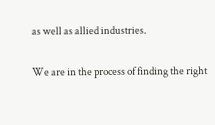as well as allied industries.

We are in the process of finding the right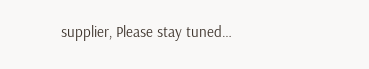supplier, Please stay tuned…